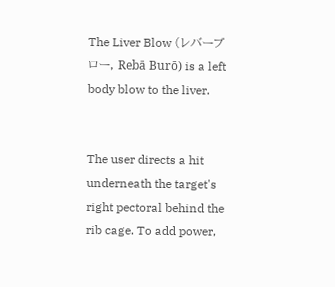The Liver Blow (レバーブロー, Rebā Burō) is a left body blow to the liver.


The user directs a hit underneath the target's right pectoral behind the rib cage. To add power,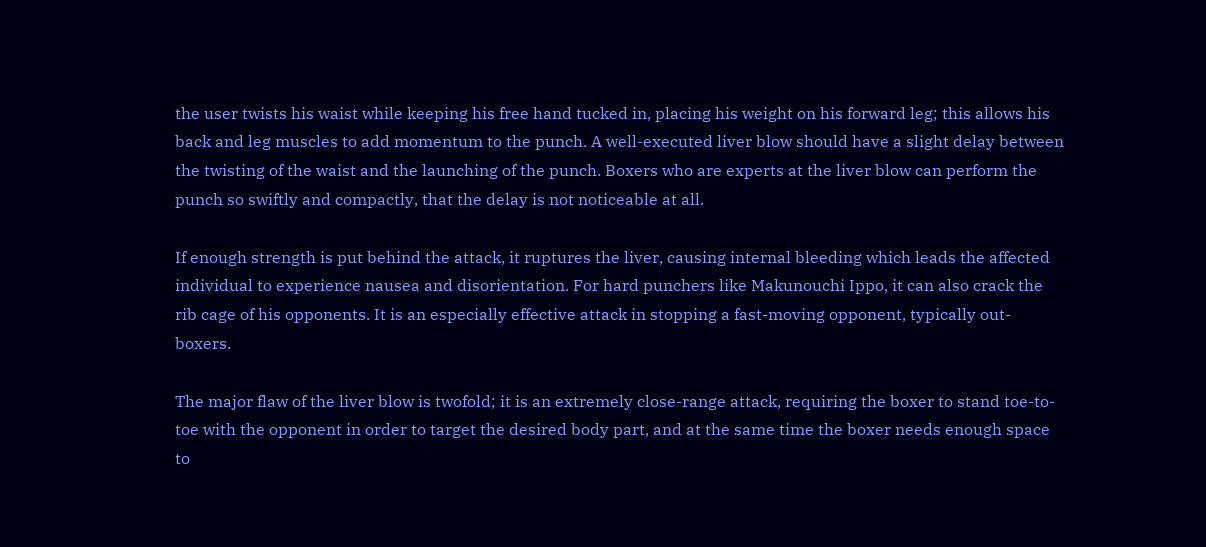the user twists his waist while keeping his free hand tucked in, placing his weight on his forward leg; this allows his back and leg muscles to add momentum to the punch. A well-executed liver blow should have a slight delay between the twisting of the waist and the launching of the punch. Boxers who are experts at the liver blow can perform the punch so swiftly and compactly, that the delay is not noticeable at all.

If enough strength is put behind the attack, it ruptures the liver, causing internal bleeding which leads the affected individual to experience nausea and disorientation. For hard punchers like Makunouchi Ippo, it can also crack the rib cage of his opponents. It is an especially effective attack in stopping a fast-moving opponent, typically out-boxers.

The major flaw of the liver blow is twofold; it is an extremely close-range attack, requiring the boxer to stand toe-to-toe with the opponent in order to target the desired body part, and at the same time the boxer needs enough space to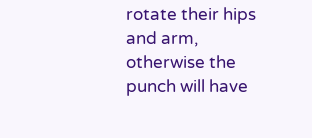rotate their hips and arm, otherwise the punch will have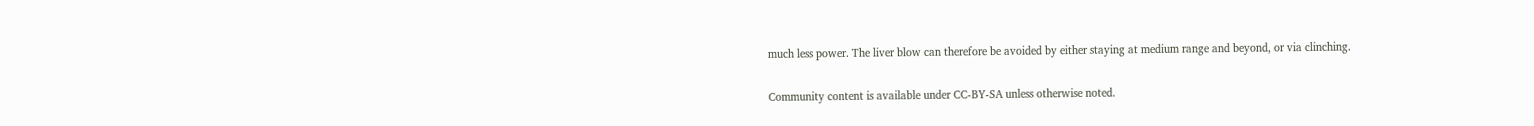much less power. The liver blow can therefore be avoided by either staying at medium range and beyond, or via clinching.

Community content is available under CC-BY-SA unless otherwise noted.